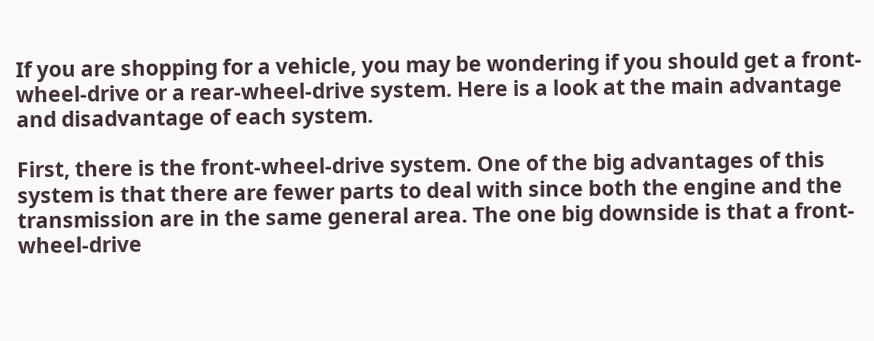If you are shopping for a vehicle, you may be wondering if you should get a front-wheel-drive or a rear-wheel-drive system. Here is a look at the main advantage and disadvantage of each system.

First, there is the front-wheel-drive system. One of the big advantages of this system is that there are fewer parts to deal with since both the engine and the transmission are in the same general area. The one big downside is that a front-wheel-drive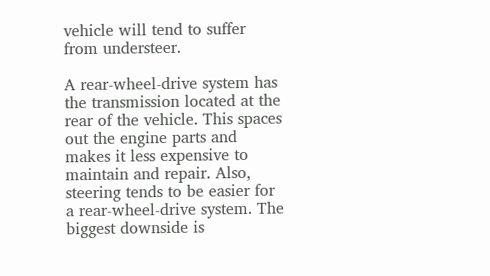vehicle will tend to suffer from understeer.

A rear-wheel-drive system has the transmission located at the rear of the vehicle. This spaces out the engine parts and makes it less expensive to maintain and repair. Also, steering tends to be easier for a rear-wheel-drive system. The biggest downside is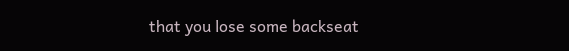that you lose some backseat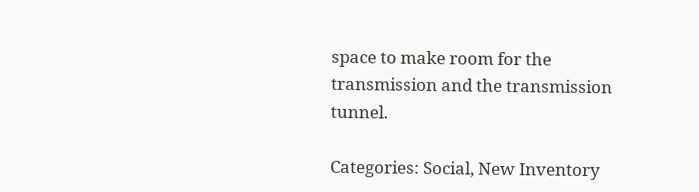space to make room for the transmission and the transmission tunnel.

Categories: Social, New Inventory